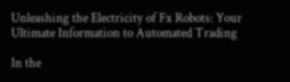Unleashing the Electricity of Fx Robots: Your Ultimate Information to Automated Trading

In the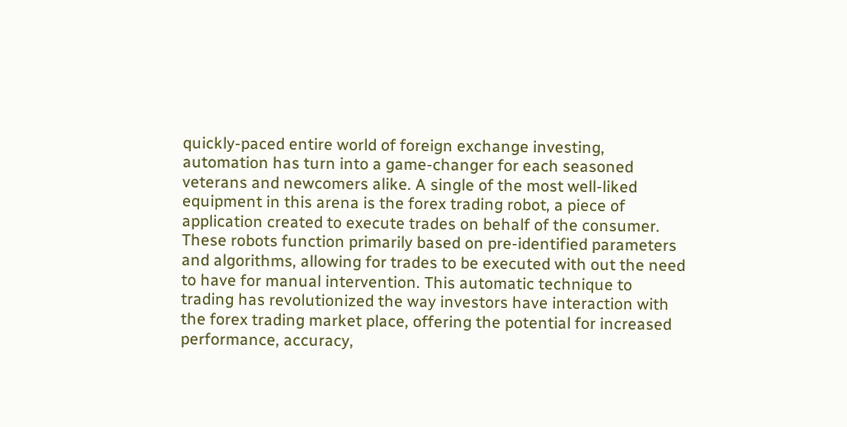quickly-paced entire world of foreign exchange investing, automation has turn into a game-changer for each seasoned veterans and newcomers alike. A single of the most well-liked equipment in this arena is the forex trading robot, a piece of application created to execute trades on behalf of the consumer. These robots function primarily based on pre-identified parameters and algorithms, allowing for trades to be executed with out the need to have for manual intervention. This automatic technique to trading has revolutionized the way investors have interaction with the forex trading market place, offering the potential for increased performance, accuracy,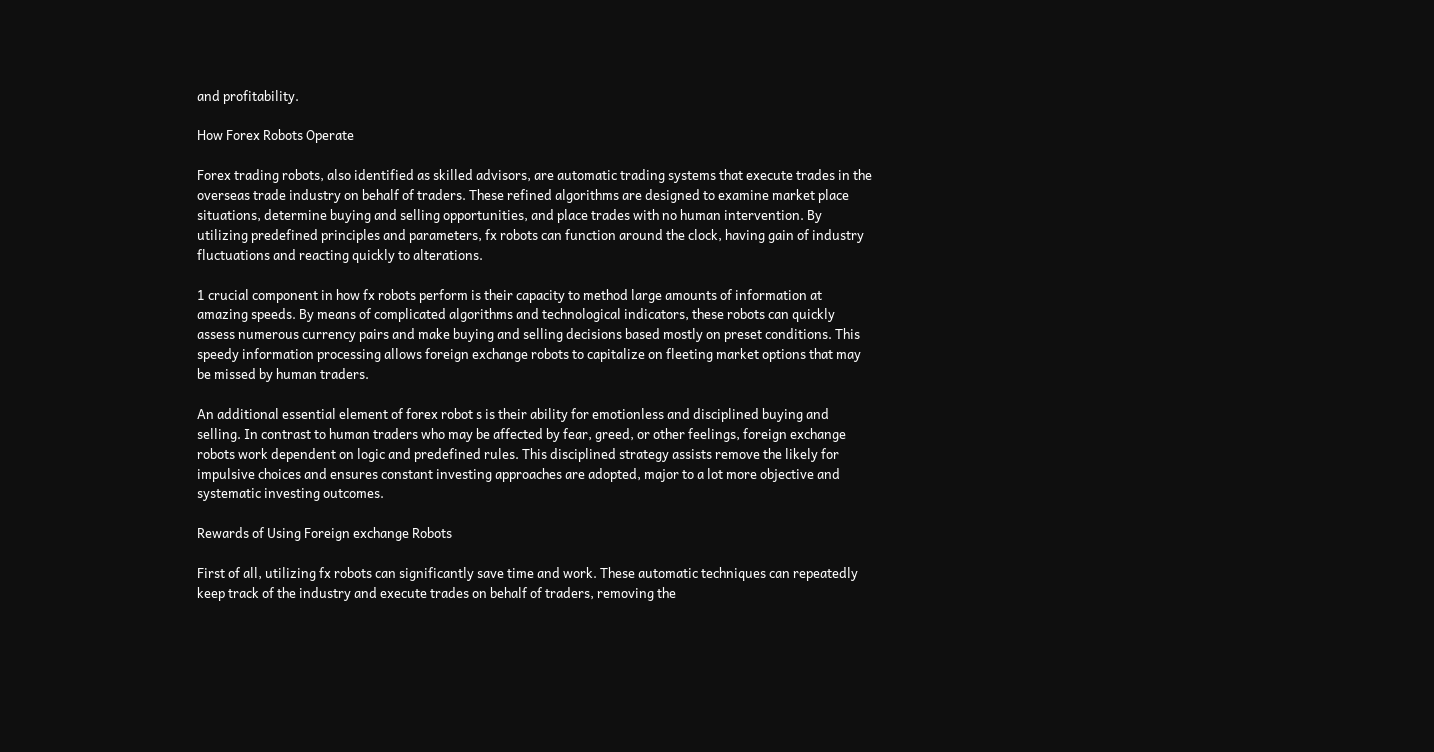and profitability.

How Forex Robots Operate

Forex trading robots, also identified as skilled advisors, are automatic trading systems that execute trades in the overseas trade industry on behalf of traders. These refined algorithms are designed to examine market place situations, determine buying and selling opportunities, and place trades with no human intervention. By utilizing predefined principles and parameters, fx robots can function around the clock, having gain of industry fluctuations and reacting quickly to alterations.

1 crucial component in how fx robots perform is their capacity to method large amounts of information at amazing speeds. By means of complicated algorithms and technological indicators, these robots can quickly assess numerous currency pairs and make buying and selling decisions based mostly on preset conditions. This speedy information processing allows foreign exchange robots to capitalize on fleeting market options that may be missed by human traders.

An additional essential element of forex robot s is their ability for emotionless and disciplined buying and selling. In contrast to human traders who may be affected by fear, greed, or other feelings, foreign exchange robots work dependent on logic and predefined rules. This disciplined strategy assists remove the likely for impulsive choices and ensures constant investing approaches are adopted, major to a lot more objective and systematic investing outcomes.

Rewards of Using Foreign exchange Robots

First of all, utilizing fx robots can significantly save time and work. These automatic techniques can repeatedly keep track of the industry and execute trades on behalf of traders, removing the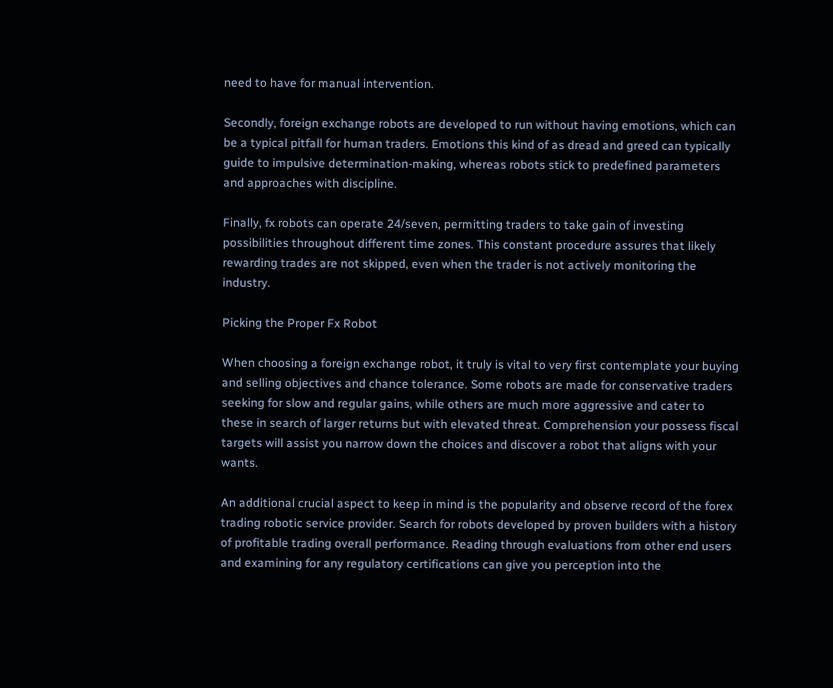need to have for manual intervention.

Secondly, foreign exchange robots are developed to run without having emotions, which can be a typical pitfall for human traders. Emotions this kind of as dread and greed can typically guide to impulsive determination-making, whereas robots stick to predefined parameters and approaches with discipline.

Finally, fx robots can operate 24/seven, permitting traders to take gain of investing possibilities throughout different time zones. This constant procedure assures that likely rewarding trades are not skipped, even when the trader is not actively monitoring the industry.

Picking the Proper Fx Robot

When choosing a foreign exchange robot, it truly is vital to very first contemplate your buying and selling objectives and chance tolerance. Some robots are made for conservative traders seeking for slow and regular gains, while others are much more aggressive and cater to these in search of larger returns but with elevated threat. Comprehension your possess fiscal targets will assist you narrow down the choices and discover a robot that aligns with your wants.

An additional crucial aspect to keep in mind is the popularity and observe record of the forex trading robotic service provider. Search for robots developed by proven builders with a history of profitable trading overall performance. Reading through evaluations from other end users and examining for any regulatory certifications can give you perception into the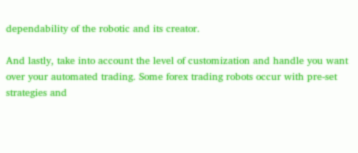dependability of the robotic and its creator.

And lastly, take into account the level of customization and handle you want over your automated trading. Some forex trading robots occur with pre-set strategies and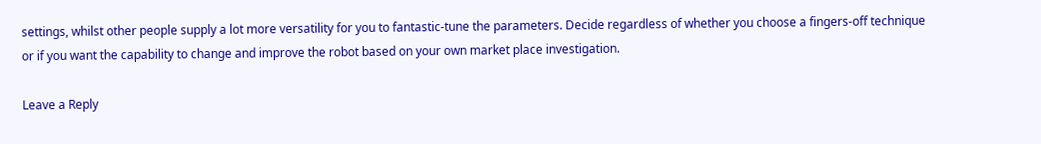settings, whilst other people supply a lot more versatility for you to fantastic-tune the parameters. Decide regardless of whether you choose a fingers-off technique or if you want the capability to change and improve the robot based on your own market place investigation.

Leave a Reply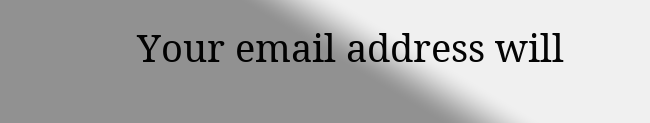Your email address will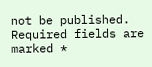not be published. Required fields are marked *